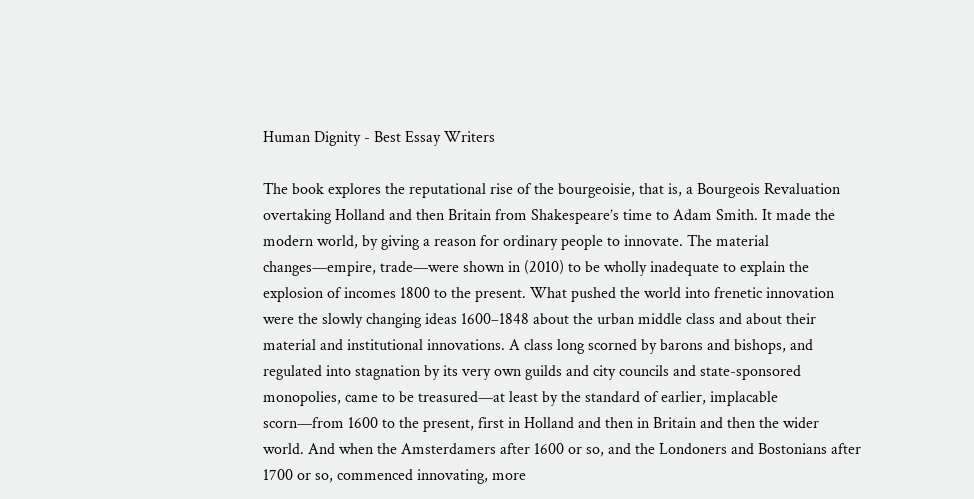Human Dignity - Best Essay Writers

The book explores the reputational rise of the bourgeoisie, that is, a Bourgeois Revaluation overtaking Holland and then Britain from Shakespeare’s time to Adam Smith. It made the modern world, by giving a reason for ordinary people to innovate. The material changes—empire, trade—were shown in (2010) to be wholly inadequate to explain the explosion of incomes 1800 to the present. What pushed the world into frenetic innovation were the slowly changing ideas 1600–1848 about the urban middle class and about their material and institutional innovations. A class long scorned by barons and bishops, and regulated into stagnation by its very own guilds and city councils and state-sponsored monopolies, came to be treasured—at least by the standard of earlier, implacable scorn—from 1600 to the present, first in Holland and then in Britain and then the wider world. And when the Amsterdamers after 1600 or so, and the Londoners and Bostonians after 1700 or so, commenced innovating, more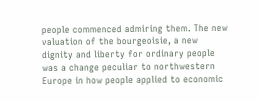people commenced admiring them. The new valuation of the bourgeoisie, a new dignity and liberty for ordinary people was a change peculiar to northwestern Europe in how people applied to economic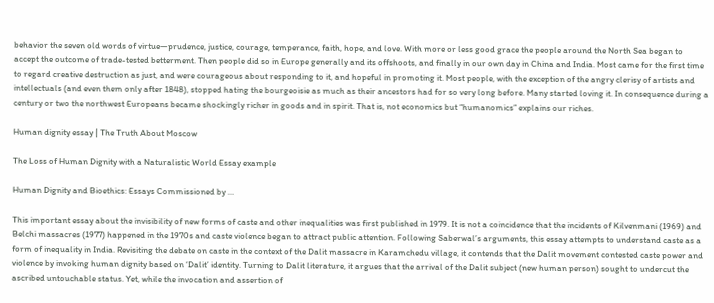behavior the seven old words of virtue—prudence, justice, courage, temperance, faith, hope, and love. With more or less good grace the people around the North Sea began to accept the outcome of trade-tested betterment. Then people did so in Europe generally and its offshoots, and finally in our own day in China and India. Most came for the first time to regard creative destruction as just, and were courageous about responding to it, and hopeful in promoting it. Most people, with the exception of the angry clerisy of artists and intellectuals (and even them only after 1848), stopped hating the bourgeoisie as much as their ancestors had for so very long before. Many started loving it. In consequence during a century or two the northwest Europeans became shockingly richer in goods and in spirit. That is, not economics but “humanomics” explains our riches.

Human dignity essay | The Truth About Moscow

The Loss of Human Dignity with a Naturalistic World Essay example

Human Dignity and Bioethics: Essays Commissioned by …

This important essay about the invisibility of new forms of caste and other inequalities was first published in 1979. It is not a coincidence that the incidents of Kilvenmani (1969) and Belchi massacres (1977) happened in the 1970s and caste violence began to attract public attention. Following Saberwal’s arguments, this essay attempts to understand caste as a form of inequality in India. Revisiting the debate on caste in the context of the Dalit massacre in Karamchedu village, it contends that the Dalit movement contested caste power and violence by invoking human dignity based on ‘Dalit’ identity. Turning to Dalit literature, it argues that the arrival of the Dalit subject (new human person) sought to undercut the ascribed untouchable status. Yet, while the invocation and assertion of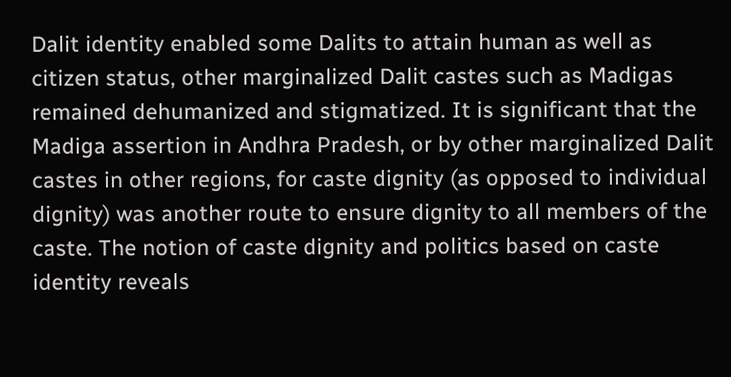Dalit identity enabled some Dalits to attain human as well as citizen status, other marginalized Dalit castes such as Madigas remained dehumanized and stigmatized. It is significant that the Madiga assertion in Andhra Pradesh, or by other marginalized Dalit castes in other regions, for caste dignity (as opposed to individual dignity) was another route to ensure dignity to all members of the caste. The notion of caste dignity and politics based on caste identity reveals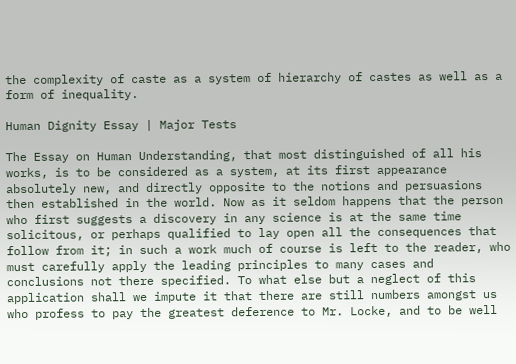the complexity of caste as a system of hierarchy of castes as well as a form of inequality.

Human Dignity Essay | Major Tests

The Essay on Human Understanding, that most distinguished of all his works, is to be considered as a system, at its first appearance absolutely new, and directly opposite to the notions and persuasions then established in the world. Now as it seldom happens that the person who first suggests a discovery in any science is at the same time solicitous, or perhaps qualified to lay open all the consequences that follow from it; in such a work much of course is left to the reader, who must carefully apply the leading principles to many cases and conclusions not there specified. To what else but a neglect of this application shall we impute it that there are still numbers amongst us who profess to pay the greatest deference to Mr. Locke, and to be well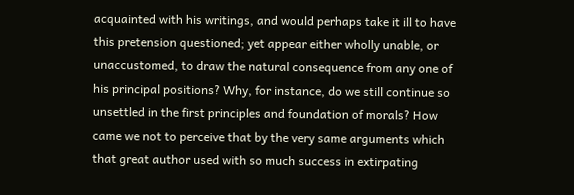acquainted with his writings, and would perhaps take it ill to have this pretension questioned; yet appear either wholly unable, or unaccustomed, to draw the natural consequence from any one of his principal positions? Why, for instance, do we still continue so unsettled in the first principles and foundation of morals? How came we not to perceive that by the very same arguments which that great author used with so much success in extirpating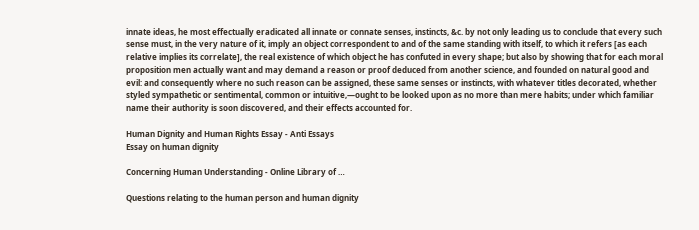innate ideas, he most effectually eradicated all innate or connate senses, instincts, &c. by not only leading us to conclude that every such sense must, in the very nature of it, imply an object correspondent to and of the same standing with itself, to which it refers [as each relative implies its correlate], the real existence of which object he has confuted in every shape; but also by showing that for each moral proposition men actually want and may demand a reason or proof deduced from another science, and founded on natural good and evil: and consequently where no such reason can be assigned, these same senses or instincts, with whatever titles decorated, whether styled sympathetic or sentimental, common or intuitive,—ought to be looked upon as no more than mere habits; under which familiar name their authority is soon discovered, and their effects accounted for.

Human Dignity and Human Rights Essay - Anti Essays
Essay on human dignity

Concerning Human Understanding - Online Library of …

Questions relating to the human person and human dignity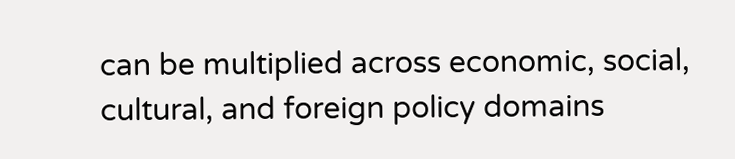can be multiplied across economic, social, cultural, and foreign policy domains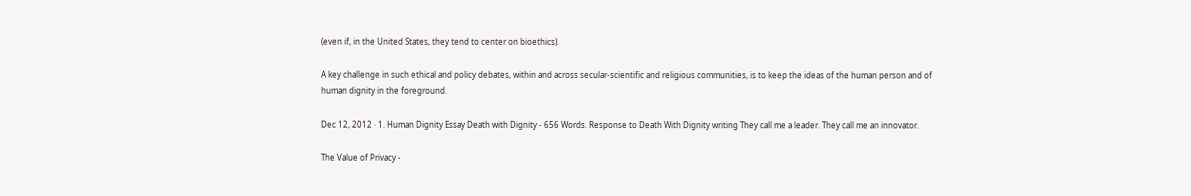(even if, in the United States, they tend to center on bioethics).

A key challenge in such ethical and policy debates, within and across secular-scientific and religious communities, is to keep the ideas of the human person and of human dignity in the foreground.

Dec 12, 2012 · 1. Human Dignity Essay Death with Dignity - 656 Words. Response to Death With Dignity writing They call me a leader. They call me an innovator.

The Value of Privacy -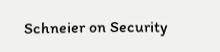Schneier on Security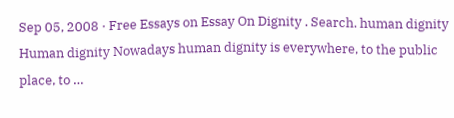Sep 05, 2008 · Free Essays on Essay On Dignity . Search. human dignity Human dignity Nowadays human dignity is everywhere, to the public place, to …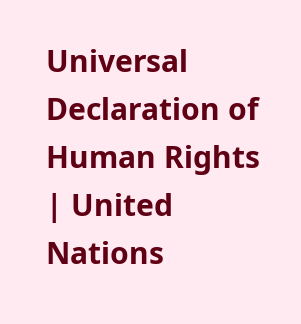Universal Declaration of Human Rights | United Nations